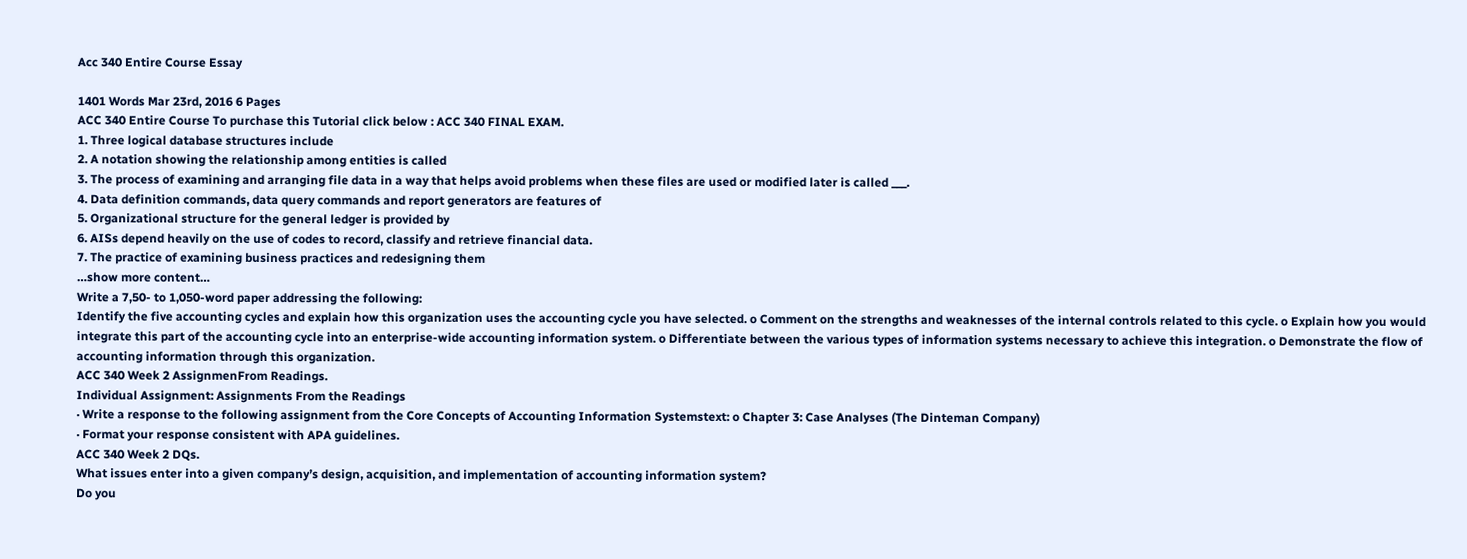Acc 340 Entire Course Essay

1401 Words Mar 23rd, 2016 6 Pages
ACC 340 Entire Course To purchase this Tutorial click below : ACC 340 FINAL EXAM.
1. Three logical database structures include
2. A notation showing the relationship among entities is called
3. The process of examining and arranging file data in a way that helps avoid problems when these files are used or modified later is called ___.
4. Data definition commands, data query commands and report generators are features of
5. Organizational structure for the general ledger is provided by
6. AISs depend heavily on the use of codes to record, classify and retrieve financial data.
7. The practice of examining business practices and redesigning them
…show more content…
Write a 7,50- to 1,050-word paper addressing the following:
Identify the five accounting cycles and explain how this organization uses the accounting cycle you have selected. o Comment on the strengths and weaknesses of the internal controls related to this cycle. o Explain how you would integrate this part of the accounting cycle into an enterprise-wide accounting information system. o Differentiate between the various types of information systems necessary to achieve this integration. o Demonstrate the flow of accounting information through this organization.
ACC 340 Week 2 AssignmenFrom Readings.
Individual Assignment: Assignments From the Readings
· Write a response to the following assignment from the Core Concepts of Accounting Information Systemstext: o Chapter 3: Case Analyses (The Dinteman Company)
· Format your response consistent with APA guidelines.
ACC 340 Week 2 DQs.
What issues enter into a given company’s design, acquisition, and implementation of accounting information system?
Do you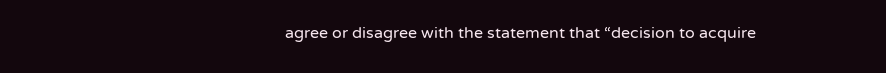agree or disagree with the statement that “decision to acquire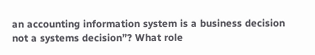an accounting information system is a business decision not a systems decision”? What role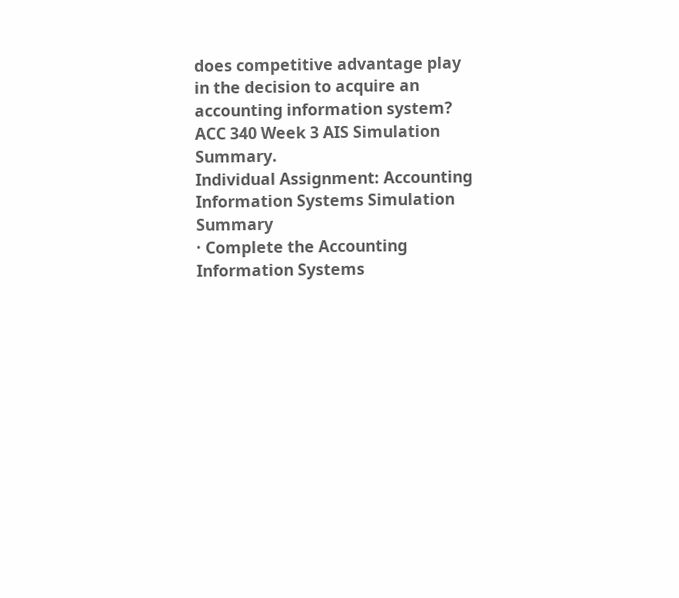does competitive advantage play in the decision to acquire an accounting information system?
ACC 340 Week 3 AIS Simulation Summary.
Individual Assignment: Accounting Information Systems Simulation Summary
· Complete the Accounting Information Systems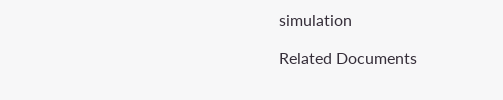simulation

Related Documents